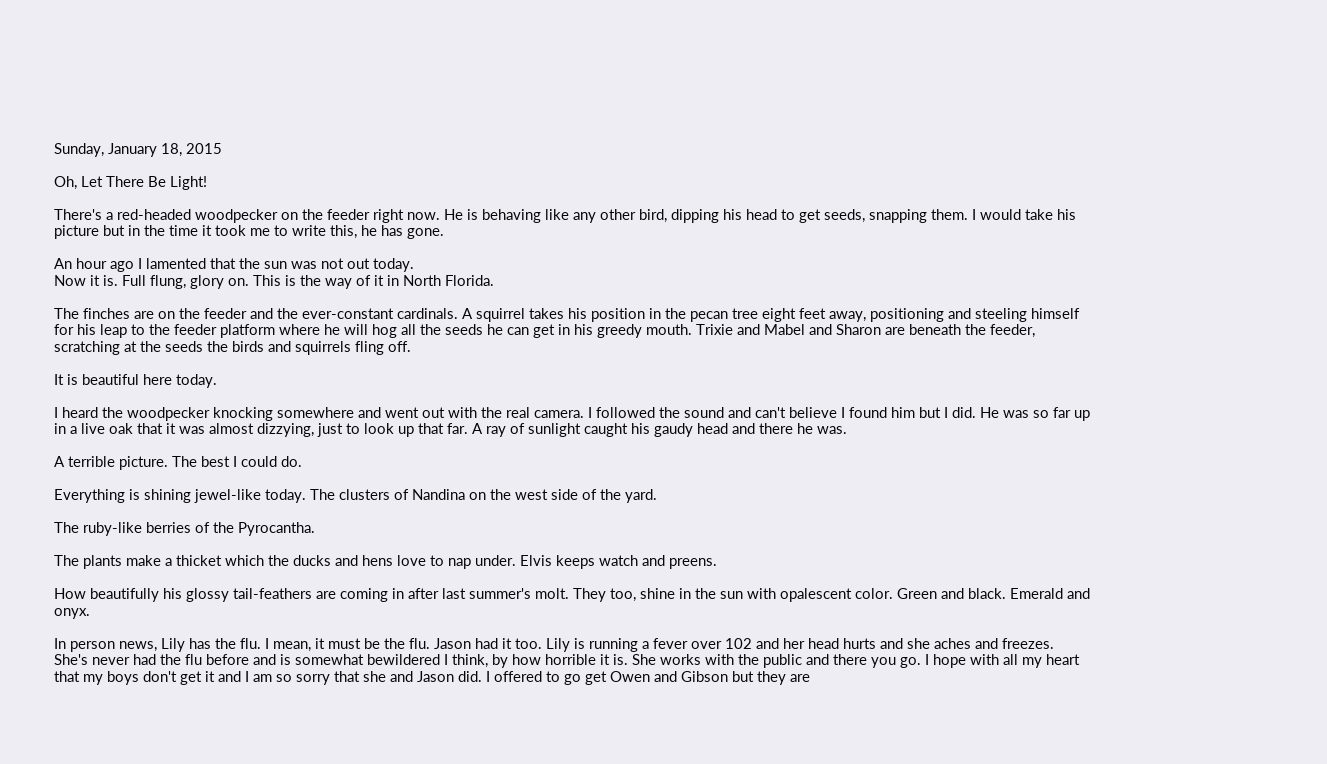Sunday, January 18, 2015

Oh, Let There Be Light!

There's a red-headed woodpecker on the feeder right now. He is behaving like any other bird, dipping his head to get seeds, snapping them. I would take his picture but in the time it took me to write this, he has gone.

An hour ago I lamented that the sun was not out today.
Now it is. Full flung, glory on. This is the way of it in North Florida.

The finches are on the feeder and the ever-constant cardinals. A squirrel takes his position in the pecan tree eight feet away, positioning and steeling himself for his leap to the feeder platform where he will hog all the seeds he can get in his greedy mouth. Trixie and Mabel and Sharon are beneath the feeder, scratching at the seeds the birds and squirrels fling off.

It is beautiful here today.

I heard the woodpecker knocking somewhere and went out with the real camera. I followed the sound and can't believe I found him but I did. He was so far up in a live oak that it was almost dizzying, just to look up that far. A ray of sunlight caught his gaudy head and there he was.

A terrible picture. The best I could do.

Everything is shining jewel-like today. The clusters of Nandina on the west side of the yard.

The ruby-like berries of the Pyrocantha.

The plants make a thicket which the ducks and hens love to nap under. Elvis keeps watch and preens.

How beautifully his glossy tail-feathers are coming in after last summer's molt. They too, shine in the sun with opalescent color. Green and black. Emerald and onyx.

In person news, Lily has the flu. I mean, it must be the flu. Jason had it too. Lily is running a fever over 102 and her head hurts and she aches and freezes. She's never had the flu before and is somewhat bewildered I think, by how horrible it is. She works with the public and there you go. I hope with all my heart that my boys don't get it and I am so sorry that she and Jason did. I offered to go get Owen and Gibson but they are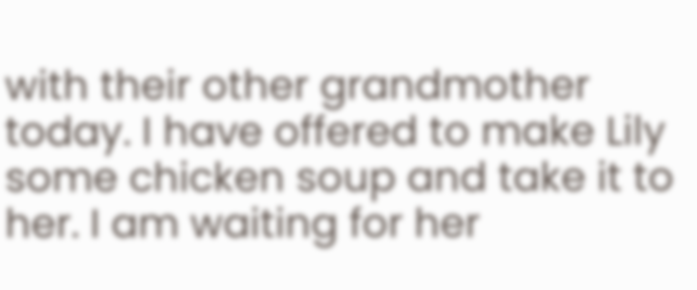with their other grandmother today. I have offered to make Lily some chicken soup and take it to her. I am waiting for her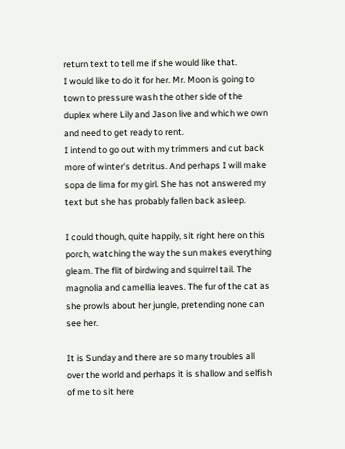return text to tell me if she would like that.
I would like to do it for her. Mr. Moon is going to town to pressure wash the other side of the duplex where Lily and Jason live and which we own and need to get ready to rent.
I intend to go out with my trimmers and cut back more of winter's detritus. And perhaps I will make sopa de lima for my girl. She has not answered my text but she has probably fallen back asleep.

I could though, quite happily, sit right here on this porch, watching the way the sun makes everything gleam. The flit of birdwing and squirrel tail. The magnolia and camellia leaves. The fur of the cat as she prowls about her jungle, pretending none can see her.

It is Sunday and there are so many troubles all over the world and perhaps it is shallow and selfish of me to sit here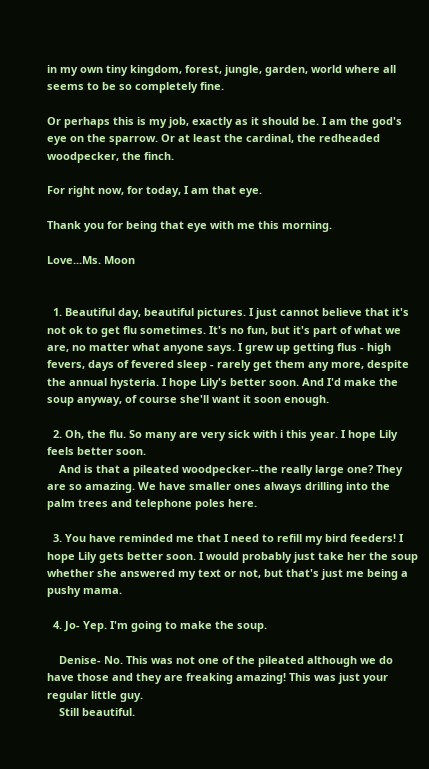in my own tiny kingdom, forest, jungle, garden, world where all seems to be so completely fine.

Or perhaps this is my job, exactly as it should be. I am the god's eye on the sparrow. Or at least the cardinal, the redheaded woodpecker, the finch.

For right now, for today, I am that eye.

Thank you for being that eye with me this morning.

Love...Ms. Moon


  1. Beautiful day, beautiful pictures. I just cannot believe that it's not ok to get flu sometimes. It's no fun, but it's part of what we are, no matter what anyone says. I grew up getting flus - high fevers, days of fevered sleep - rarely get them any more, despite the annual hysteria. I hope Lily's better soon. And I'd make the soup anyway, of course she'll want it soon enough.

  2. Oh, the flu. So many are very sick with i this year. I hope Lily feels better soon.
    And is that a pileated woodpecker--the really large one? They are so amazing. We have smaller ones always drilling into the palm trees and telephone poles here.

  3. You have reminded me that I need to refill my bird feeders! I hope Lily gets better soon. I would probably just take her the soup whether she answered my text or not, but that's just me being a pushy mama.

  4. Jo- Yep. I'm going to make the soup.

    Denise- No. This was not one of the pileated although we do have those and they are freaking amazing! This was just your regular little guy.
    Still beautiful.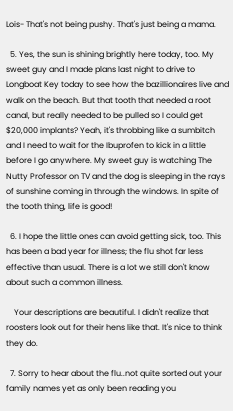Lois- That's not being pushy. That's just being a mama.

  5. Yes, the sun is shining brightly here today, too. My sweet guy and I made plans last night to drive to Longboat Key today to see how the bazillionaires live and walk on the beach. But that tooth that needed a root canal, but really needed to be pulled so I could get $20,000 implants? Yeah, it's throbbing like a sumbitch and I need to wait for the Ibuprofen to kick in a little before I go anywhere. My sweet guy is watching The Nutty Professor on TV and the dog is sleeping in the rays of sunshine coming in through the windows. In spite of the tooth thing, life is good!

  6. I hope the little ones can avoid getting sick, too. This has been a bad year for illness; the flu shot far less effective than usual. There is a lot we still don't know about such a common illness.

    Your descriptions are beautiful. I didn't realize that roosters look out for their hens like that. It's nice to think they do.

  7. Sorry to hear about the flu..not quite sorted out your family names yet as only been reading you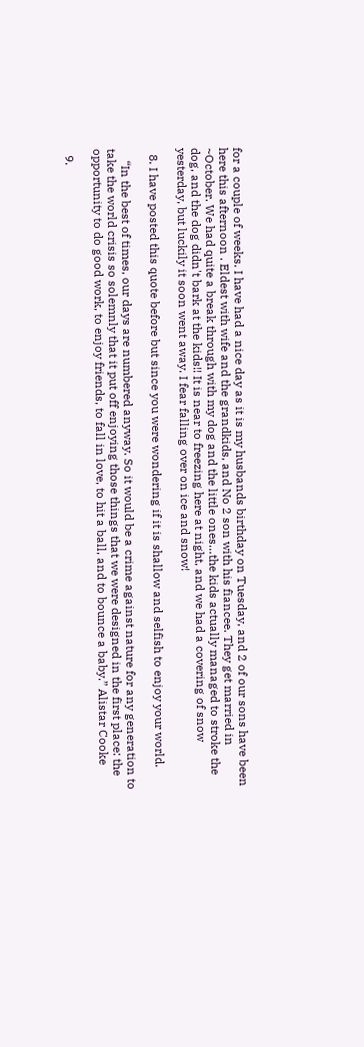for a couple of weeks. I have had a nice day as it is my husbands birthday on Tuesday, and 2 of our sons have been here this afternoon . Eldest with wife and the grandkids, and No 2 son with his fiancee. They get married in ~October. We had quite a break through with my dog and the little ones…the kids actually managed to stroke the dog, and the dog didn't bark at the kids!! It is near to freezing here at night, and we had a covering of snow yesterday, but luckily it soon went away. I fear falling over on ice and snow!

  8. I have posted this quote before but since you were wondering if it is shallow and selfish to enjoy your world.

    “In the best of times, our days are numbered anyway. So it would be a crime against nature for any generation to take the world crisis so solemnly that it put off enjoying those things that we were designed in the first place: the opportunity to do good work, to enjoy friends, to fall in love, to hit a ball, and to bounce a baby.” Alistar Cooke

  9.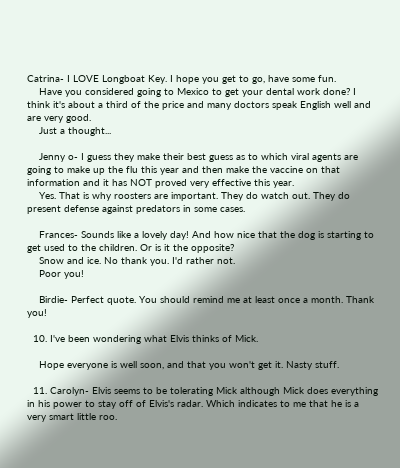Catrina- I LOVE Longboat Key. I hope you get to go, have some fun.
    Have you considered going to Mexico to get your dental work done? I think it's about a third of the price and many doctors speak English well and are very good.
    Just a thought...

    Jenny o- I guess they make their best guess as to which viral agents are going to make up the flu this year and then make the vaccine on that information and it has NOT proved very effective this year.
    Yes. That is why roosters are important. They do watch out. They do present defense against predators in some cases.

    Frances- Sounds like a lovely day! And how nice that the dog is starting to get used to the children. Or is it the opposite?
    Snow and ice. No thank you. I'd rather not.
    Poor you!

    Birdie- Perfect quote. You should remind me at least once a month. Thank you!

  10. I've been wondering what Elvis thinks of Mick.

    Hope everyone is well soon, and that you won't get it. Nasty stuff.

  11. Carolyn- Elvis seems to be tolerating Mick although Mick does everything in his power to stay off of Elvis's radar. Which indicates to me that he is a very smart little roo.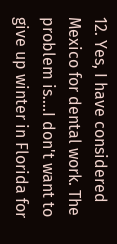12. Yes, I have considered Mexico for dental work. The problem is....I don't want to give up winter in Florida for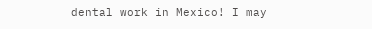dental work in Mexico! I may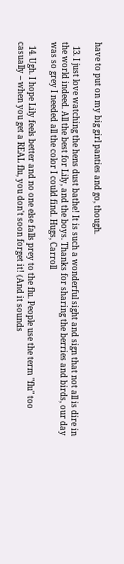have to put on my big girl panties and go, though.

  13. I just love watching the hens dust bathe! It is such a wonderful sight and sign that not all is dire in the world indeed. All the best for Lily, and the boys. Thanks for sharing the berries and birds, our day was so grey I needed all the color I could find. Hugs, Carroll

  14. Ugh. I hope Lily feels better and no one else falls prey to the flu. People use the term "flu" too casually -- when you get a REAL flu, you don't soon forget it! (And it sounds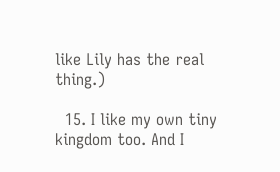like Lily has the real thing.)

  15. I like my own tiny kingdom too. And I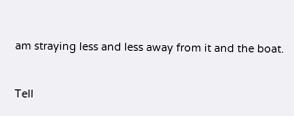am straying less and less away from it and the boat.


Tell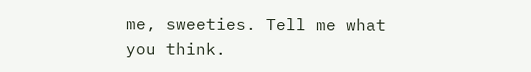me, sweeties. Tell me what you think.